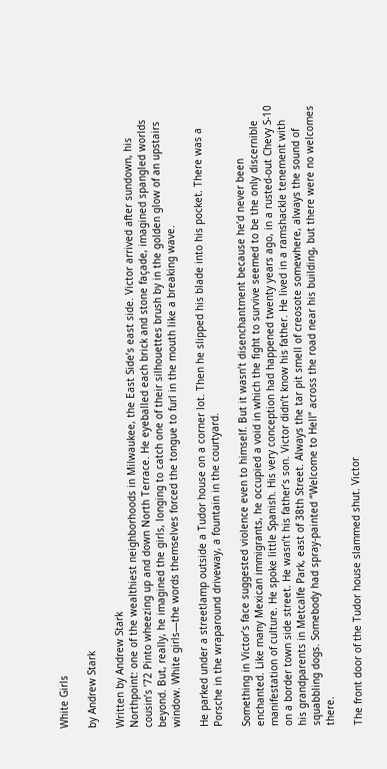White Girls

by Andrew Stark

Written by Andrew Stark
Northpoint: one of the wealthiest neighborhoods in Milwaukee, the East Side’s east side. Victor arrived after sundown, his cousin’s ’72 Pinto wheezing up and down North Terrace. He eyeballed each brick and stone façade, imagined spangled worlds beyond. But, really, he imagined the girls, longing to catch one of their silhouettes brush by in the golden glow of an upstairs window. White girls—the words themselves forced the tongue to furl in the mouth like a breaking wave.

He parked under a streetlamp outside a Tudor house on a corner lot. Then he slipped his blade into his pocket. There was a Porsche in the wraparound driveway, a fountain in the courtyard.

Something in Victor’s face suggested violence even to himself. But it wasn’t disenchantment because he’d never been enchanted. Like many Mexican immigrants, he occupied a void in which the fight to survive seemed to be the only discernible manifestation of culture. He spoke little Spanish. His very conception had happened twenty years ago, in a rusted-out Chevy S-10 on a border town side street. He wasn’t his father’s son. Victor didn’t know his father. He lived in a ramshackle tenement with his grandparents in Metcalfe Park, east of 38th Street. Always the tar pit smell of creosote somewhere, always the sound of squabbling dogs. Somebody had spray-painted “Welcome to Hell” across the road near his building, but there were no welcomes there.

The front door of the Tudor house slammed shut. Victor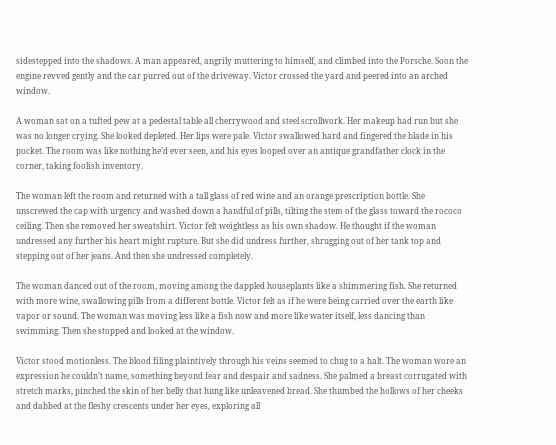sidestepped into the shadows. A man appeared, angrily muttering to himself, and climbed into the Porsche. Soon the engine revved gently and the car purred out of the driveway. Victor crossed the yard and peered into an arched window.

A woman sat on a tufted pew at a pedestal table all cherrywood and steel scrollwork. Her makeup had run but she was no longer crying. She looked depleted. Her lips were pale. Victor swallowed hard and fingered the blade in his pocket. The room was like nothing he’d ever seen, and his eyes looped over an antique grandfather clock in the corner, taking foolish inventory.

The woman left the room and returned with a tall glass of red wine and an orange prescription bottle. She unscrewed the cap with urgency and washed down a handful of pills, tilting the stem of the glass toward the rococo ceiling. Then she removed her sweatshirt. Victor felt weightless as his own shadow. He thought if the woman undressed any further his heart might rupture. But she did undress further, shrugging out of her tank top and stepping out of her jeans. And then she undressed completely.

The woman danced out of the room, moving among the dappled houseplants like a shimmering fish. She returned with more wine, swallowing pills from a different bottle. Victor felt as if he were being carried over the earth like vapor or sound. The woman was moving less like a fish now and more like water itself, less dancing than swimming. Then she stopped and looked at the window.

Victor stood motionless. The blood filing plaintively through his veins seemed to chug to a halt. The woman wore an expression he couldn’t name, something beyond fear and despair and sadness. She palmed a breast corrugated with stretch marks, pinched the skin of her belly that hung like unleavened bread. She thumbed the hollows of her cheeks and dabbed at the fleshy crescents under her eyes, exploring all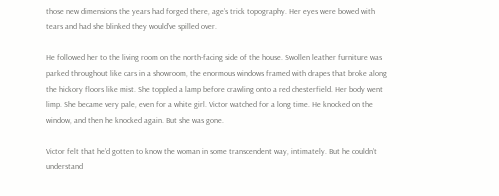those new dimensions the years had forged there, age’s trick topography. Her eyes were bowed with tears and had she blinked they would’ve spilled over.

He followed her to the living room on the north-facing side of the house. Swollen leather furniture was parked throughout like cars in a showroom, the enormous windows framed with drapes that broke along the hickory floors like mist. She toppled a lamp before crawling onto a red chesterfield. Her body went limp. She became very pale, even for a white girl. Victor watched for a long time. He knocked on the window, and then he knocked again. But she was gone.

Victor felt that he’d gotten to know the woman in some transcendent way, intimately. But he couldn’t understand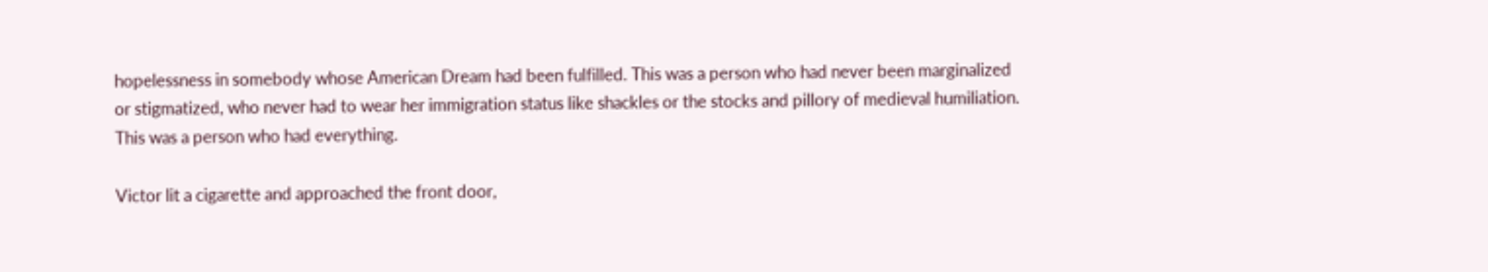hopelessness in somebody whose American Dream had been fulfilled. This was a person who had never been marginalized or stigmatized, who never had to wear her immigration status like shackles or the stocks and pillory of medieval humiliation. This was a person who had everything.

Victor lit a cigarette and approached the front door,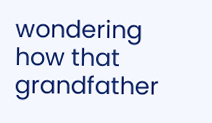wondering how that grandfather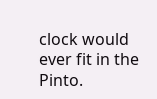clock would ever fit in the Pinto.